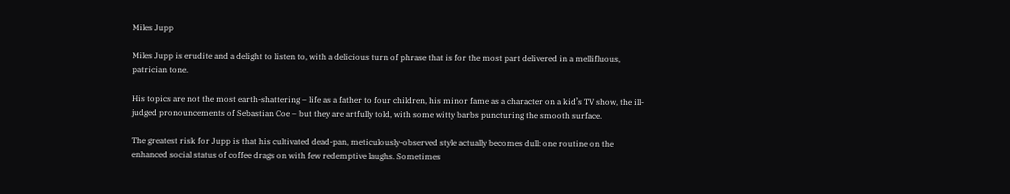Miles Jupp

Miles Jupp is erudite and a delight to listen to, with a delicious turn of phrase that is for the most part delivered in a mellifluous, patrician tone.

His topics are not the most earth-shattering – life as a father to four children, his minor fame as a character on a kid’s TV show, the ill-judged pronouncements of Sebastian Coe – but they are artfully told, with some witty barbs puncturing the smooth surface.

The greatest risk for Jupp is that his cultivated dead-pan, meticulously-observed style actually becomes dull: one routine on the enhanced social status of coffee drags on with few redemptive laughs. Sometimes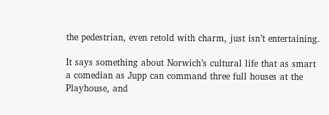the pedestrian, even retold with charm, just isn’t entertaining.

It says something about Norwich’s cultural life that as smart a comedian as Jupp can command three full houses at the Playhouse, and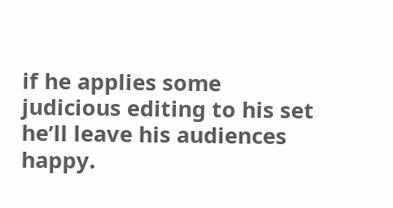if he applies some judicious editing to his set he’ll leave his audiences happy.